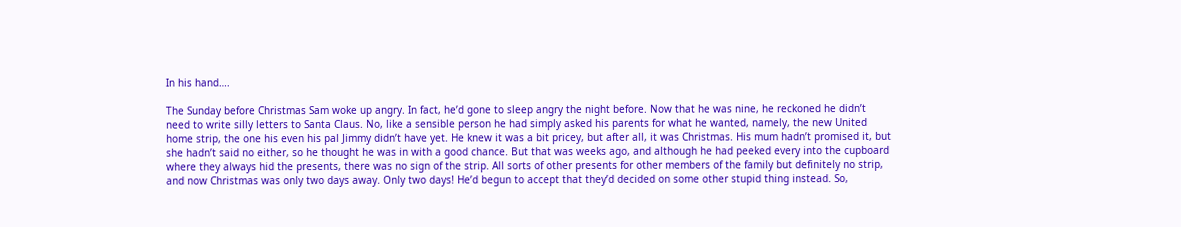In his hand….

The Sunday before Christmas Sam woke up angry. In fact, he’d gone to sleep angry the night before. Now that he was nine, he reckoned he didn’t need to write silly letters to Santa Claus. No, like a sensible person he had simply asked his parents for what he wanted, namely, the new United home strip, the one his even his pal Jimmy didn’t have yet. He knew it was a bit pricey, but after all, it was Christmas. His mum hadn’t promised it, but she hadn’t said no either, so he thought he was in with a good chance. But that was weeks ago, and although he had peeked every into the cupboard where they always hid the presents, there was no sign of the strip. All sorts of other presents for other members of the family but definitely no strip, and now Christmas was only two days away. Only two days! He’d begun to accept that they’d decided on some other stupid thing instead. So,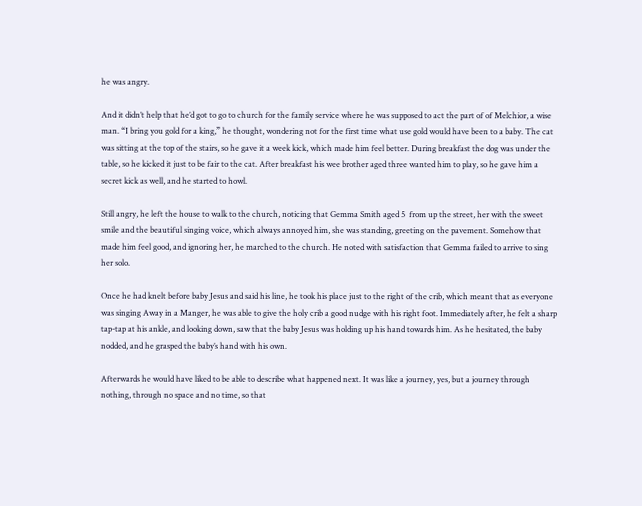he was angry.

And it didn’t help that he’d got to go to church for the family service where he was supposed to act the part of of Melchior, a wise man. “I bring you gold for a king,” he thought, wondering not for the first time what use gold would have been to a baby. The cat was sitting at the top of the stairs, so he gave it a week kick, which made him feel better. During breakfast the dog was under the table, so he kicked it just to be fair to the cat. After breakfast his wee brother aged three wanted him to play, so he gave him a secret kick as well, and he started to howl.

Still angry, he left the house to walk to the church, noticing that Gemma Smith aged 5  from up the street, her with the sweet smile and the beautiful singing voice, which always annoyed him, she was standing, greeting on the pavement. Somehow that made him feel good, and ignoring her, he marched to the church. He noted with satisfaction that Gemma failed to arrive to sing her solo.

Once he had knelt before baby Jesus and said his line, he took his place just to the right of the crib, which meant that as everyone was singing Away in a Manger, he was able to give the holy crib a good nudge with his right foot. Immediately after, he felt a sharp tap-tap at his ankle, and looking down, saw that the baby Jesus was holding up his hand towards him. As he hesitated, the baby nodded, and he grasped the baby’s hand with his own.

Afterwards he would have liked to be able to describe what happened next. It was like a journey, yes, but a journey through nothing, through no space and no time, so that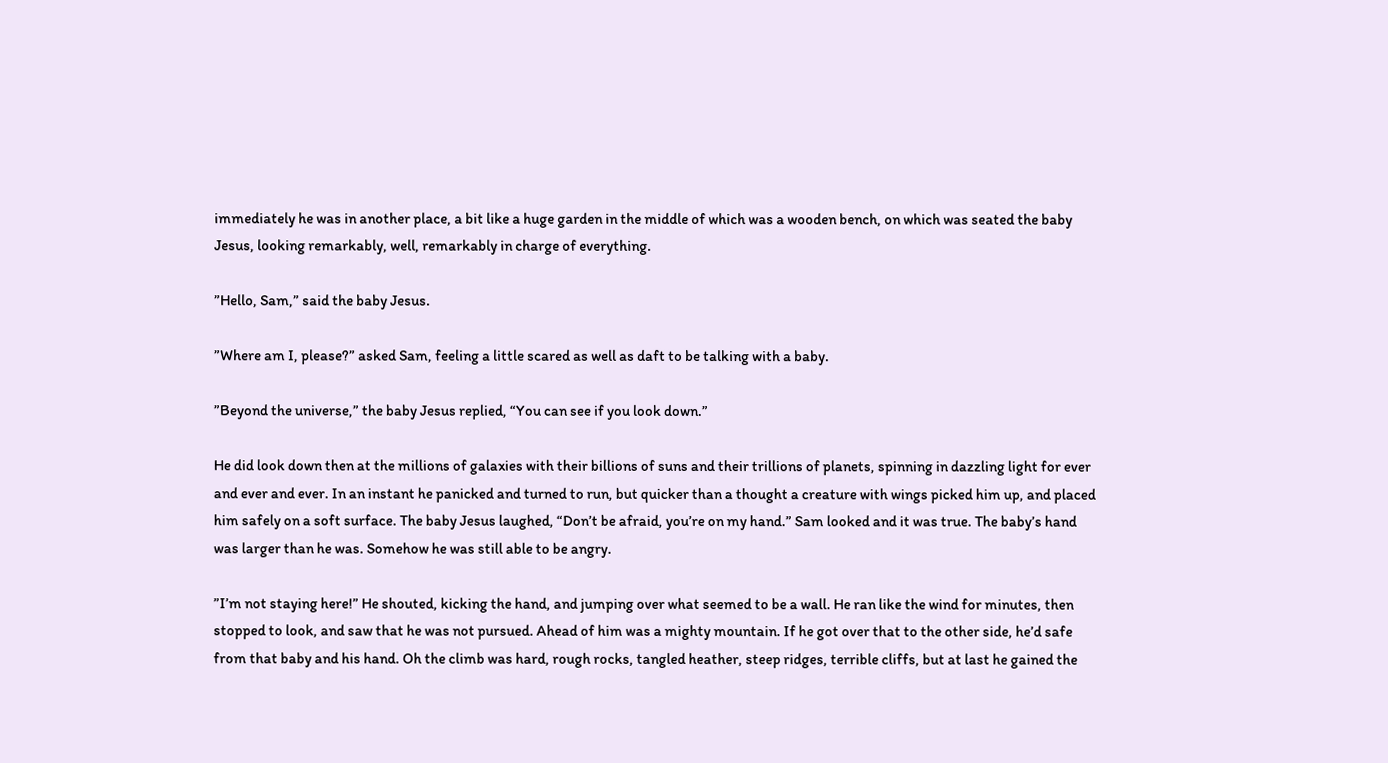immediately he was in another place, a bit like a huge garden in the middle of which was a wooden bench, on which was seated the baby Jesus, looking remarkably, well, remarkably in charge of everything.

”Hello, Sam,” said the baby Jesus.

”Where am I, please?” asked Sam, feeling a little scared as well as daft to be talking with a baby.

”Beyond the universe,” the baby Jesus replied, “You can see if you look down.”

He did look down then at the millions of galaxies with their billions of suns and their trillions of planets, spinning in dazzling light for ever and ever and ever. In an instant he panicked and turned to run, but quicker than a thought a creature with wings picked him up, and placed him safely on a soft surface. The baby Jesus laughed, “Don’t be afraid, you’re on my hand.” Sam looked and it was true. The baby’s hand  was larger than he was. Somehow he was still able to be angry.

”I’m not staying here!” He shouted, kicking the hand, and jumping over what seemed to be a wall. He ran like the wind for minutes, then stopped to look, and saw that he was not pursued. Ahead of him was a mighty mountain. If he got over that to the other side, he’d safe from that baby and his hand. Oh the climb was hard, rough rocks, tangled heather, steep ridges, terrible cliffs, but at last he gained the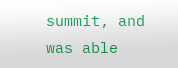summit, and was able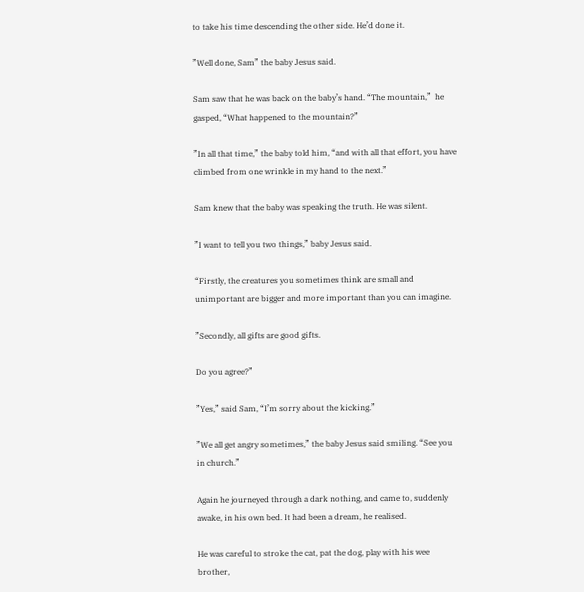to take his time descending the other side. He’d done it.

”Well done, Sam” the baby Jesus said.

Sam saw that he was back on the baby’s hand. “The mountain,”  he gasped, “What happened to the mountain?”

”In all that time,” the baby told him, “and with all that effort, you have climbed from one wrinkle in my hand to the next.”

Sam knew that the baby was speaking the truth. He was silent.

”I want to tell you two things,” baby Jesus said.

“Firstly, the creatures you sometimes think are small and unimportant are bigger and more important than you can imagine.

”Secondly, all gifts are good gifts.

Do you agree?”

”Yes,” said Sam, “I’m sorry about the kicking.”

”We all get angry sometimes,” the baby Jesus said smiling. “See you in church.”

Again he journeyed through a dark nothing, and came to, suddenly awake, in his own bed. It had been a dream, he realised.

He was careful to stroke the cat, pat the dog, play with his wee brother,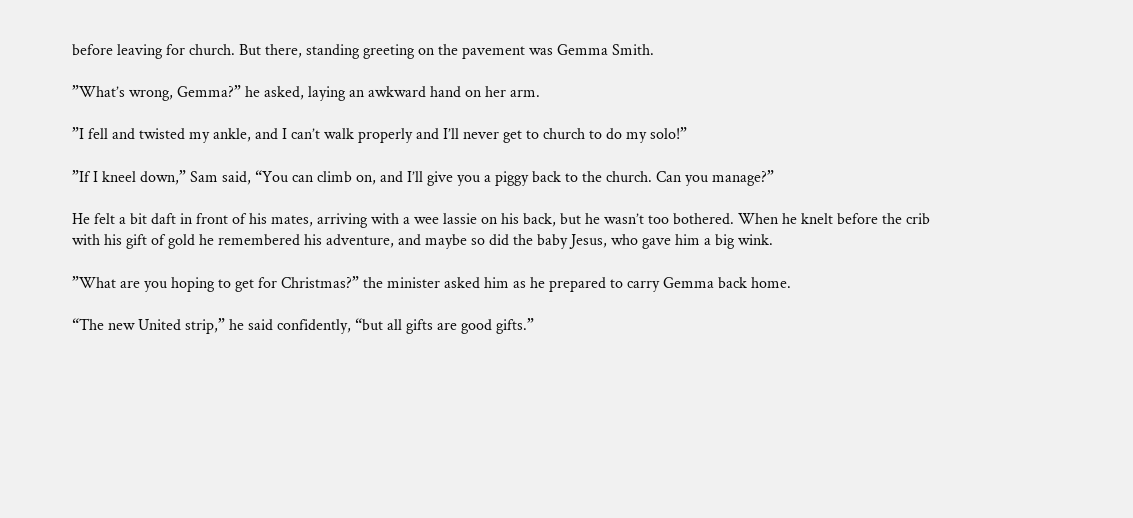before leaving for church. But there, standing greeting on the pavement was Gemma Smith.

”What’s wrong, Gemma?” he asked, laying an awkward hand on her arm.

”I fell and twisted my ankle, and I can’t walk properly and I’ll never get to church to do my solo!”

”If I kneel down,” Sam said, “You can climb on, and I’ll give you a piggy back to the church. Can you manage?”

He felt a bit daft in front of his mates, arriving with a wee lassie on his back, but he wasn’t too bothered. When he knelt before the crib with his gift of gold he remembered his adventure, and maybe so did the baby Jesus, who gave him a big wink.

”What are you hoping to get for Christmas?” the minister asked him as he prepared to carry Gemma back home.

“The new United strip,” he said confidently, “but all gifts are good gifts.”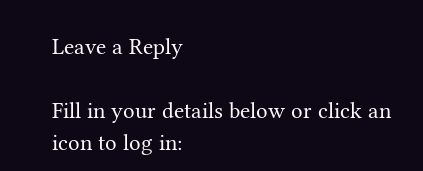Leave a Reply

Fill in your details below or click an icon to log in: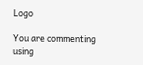Logo

You are commenting using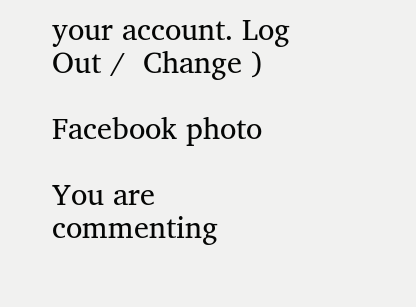your account. Log Out /  Change )

Facebook photo

You are commenting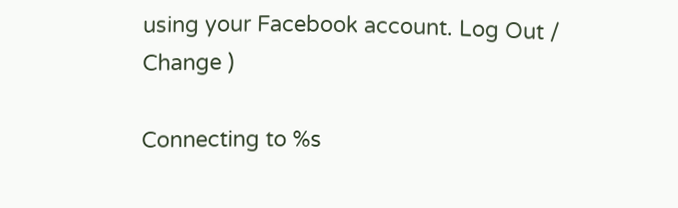using your Facebook account. Log Out /  Change )

Connecting to %s